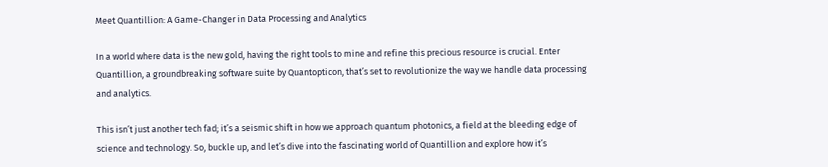Meet Quantillion: A Game-Changer in Data Processing and Analytics

In a world where data is the new gold, having the right tools to mine and refine this precious resource is crucial. Enter Quantillion, a groundbreaking software suite by Quantopticon, that’s set to revolutionize the way we handle data processing and analytics.

This isn’t just another tech fad; it’s a seismic shift in how we approach quantum photonics, a field at the bleeding edge of science and technology. So, buckle up, and let’s dive into the fascinating world of Quantillion and explore how it’s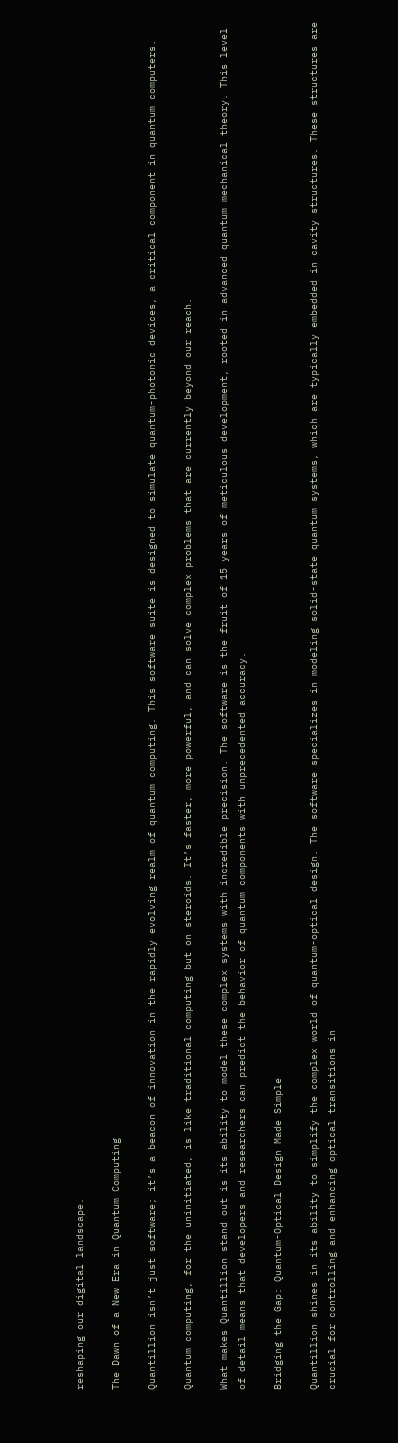reshaping our digital landscape.

The Dawn of a New Era in Quantum Computing

Quantillion isn’t just software; it’s a beacon of innovation in the rapidly evolving realm of quantum computing. This software suite is designed to simulate quantum-photonic devices, a critical component in quantum computers.

Quantum computing, for the uninitiated, is like traditional computing but on steroids. It’s faster, more powerful, and can solve complex problems that are currently beyond our reach.

What makes Quantillion stand out is its ability to model these complex systems with incredible precision. The software is the fruit of 15 years of meticulous development, rooted in advanced quantum mechanical theory. This level of detail means that developers and researchers can predict the behavior of quantum components with unprecedented accuracy.

Bridging the Gap: Quantum-Optical Design Made Simple

Quantillion shines in its ability to simplify the complex world of quantum-optical design. The software specializes in modeling solid-state quantum systems, which are typically embedded in cavity structures. These structures are crucial for controlling and enhancing optical transitions in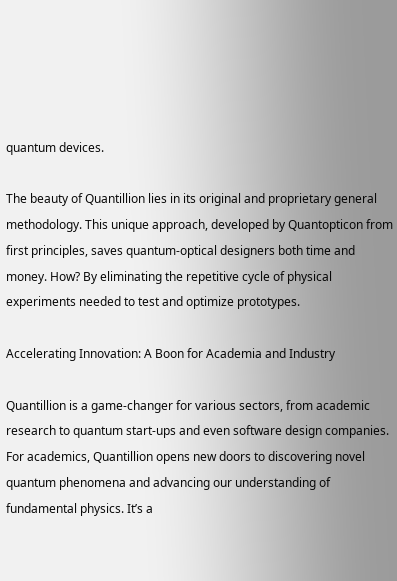quantum devices.

The beauty of Quantillion lies in its original and proprietary general methodology. This unique approach, developed by Quantopticon from first principles, saves quantum-optical designers both time and money. How? By eliminating the repetitive cycle of physical experiments needed to test and optimize prototypes.

Accelerating Innovation: A Boon for Academia and Industry

Quantillion is a game-changer for various sectors, from academic research to quantum start-ups and even software design companies. For academics, Quantillion opens new doors to discovering novel quantum phenomena and advancing our understanding of fundamental physics. It’s a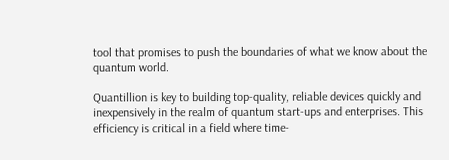tool that promises to push the boundaries of what we know about the quantum world.

Quantillion is key to building top-quality, reliable devices quickly and inexpensively in the realm of quantum start-ups and enterprises. This efficiency is critical in a field where time-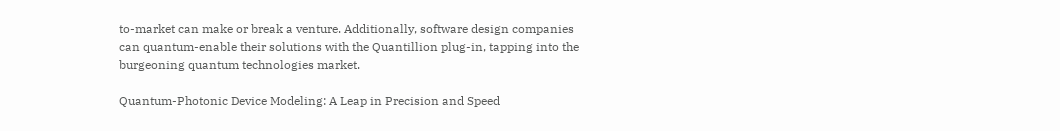to-market can make or break a venture. Additionally, software design companies can quantum-enable their solutions with the Quantillion plug-in, tapping into the burgeoning quantum technologies market.

Quantum-Photonic Device Modeling: A Leap in Precision and Speed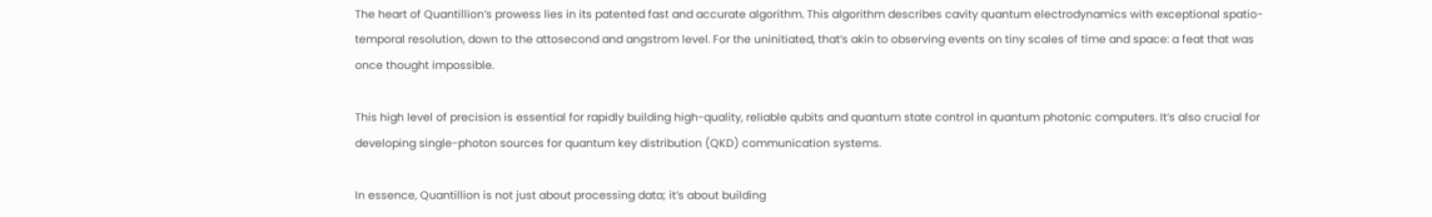The heart of Quantillion’s prowess lies in its patented fast and accurate algorithm. This algorithm describes cavity quantum electrodynamics with exceptional spatio-temporal resolution, down to the attosecond and angstrom level. For the uninitiated, that’s akin to observing events on tiny scales of time and space: a feat that was once thought impossible.

This high level of precision is essential for rapidly building high-quality, reliable qubits and quantum state control in quantum photonic computers. It’s also crucial for developing single-photon sources for quantum key distribution (QKD) communication systems.

In essence, Quantillion is not just about processing data; it’s about building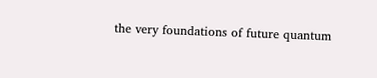the very foundations of future quantum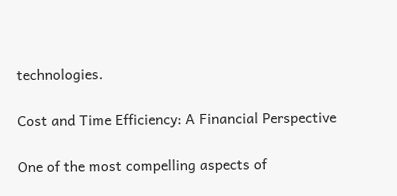technologies.

Cost and Time Efficiency: A Financial Perspective

One of the most compelling aspects of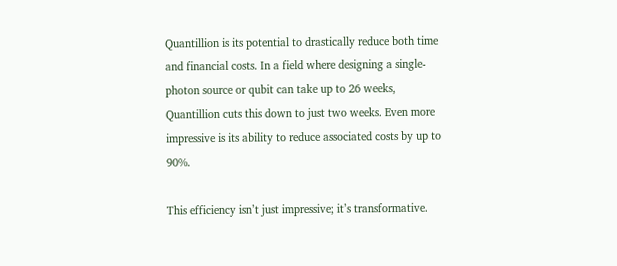Quantillion is its potential to drastically reduce both time and financial costs. In a field where designing a single-photon source or qubit can take up to 26 weeks, Quantillion cuts this down to just two weeks. Even more impressive is its ability to reduce associated costs by up to 90%.

This efficiency isn’t just impressive; it’s transformative.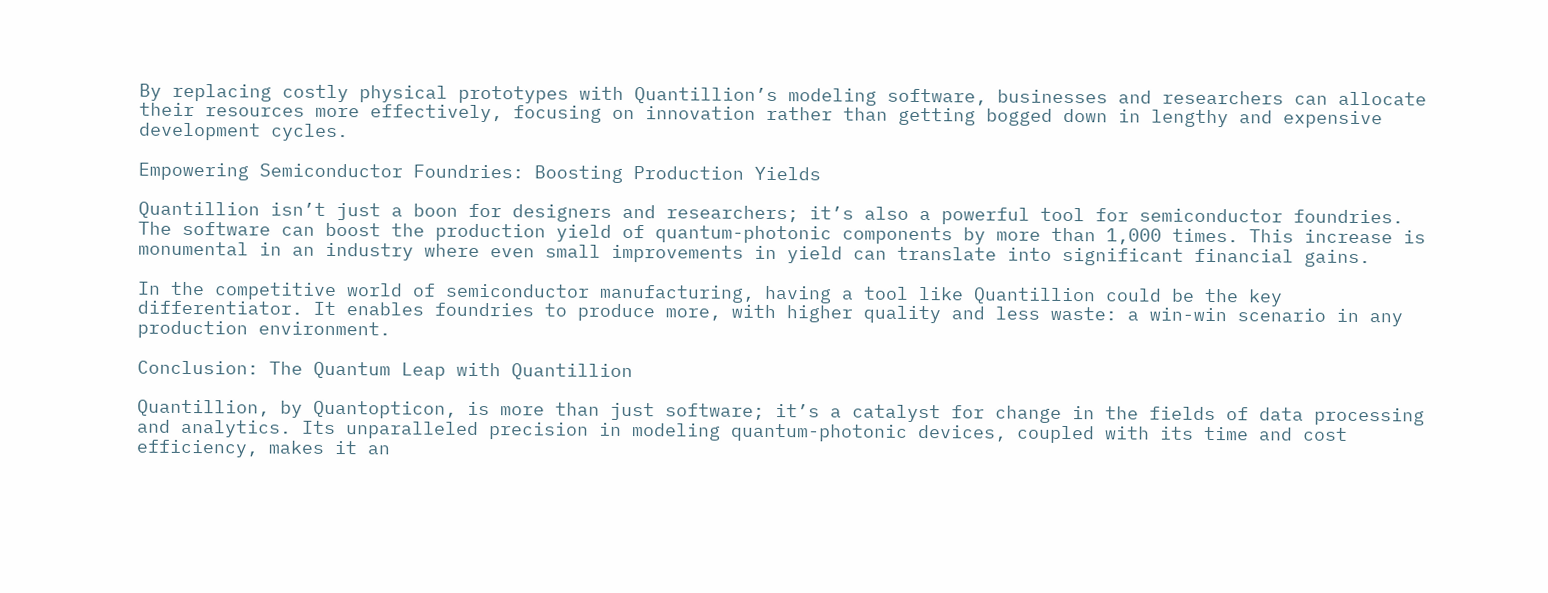By replacing costly physical prototypes with Quantillion’s modeling software, businesses and researchers can allocate their resources more effectively, focusing on innovation rather than getting bogged down in lengthy and expensive development cycles.

Empowering Semiconductor Foundries: Boosting Production Yields

Quantillion isn’t just a boon for designers and researchers; it’s also a powerful tool for semiconductor foundries. The software can boost the production yield of quantum-photonic components by more than 1,000 times. This increase is monumental in an industry where even small improvements in yield can translate into significant financial gains.

In the competitive world of semiconductor manufacturing, having a tool like Quantillion could be the key differentiator. It enables foundries to produce more, with higher quality and less waste: a win-win scenario in any production environment.

Conclusion: The Quantum Leap with Quantillion

Quantillion, by Quantopticon, is more than just software; it’s a catalyst for change in the fields of data processing and analytics. Its unparalleled precision in modeling quantum-photonic devices, coupled with its time and cost efficiency, makes it an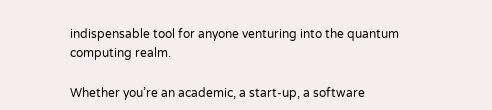indispensable tool for anyone venturing into the quantum computing realm.

Whether you’re an academic, a start-up, a software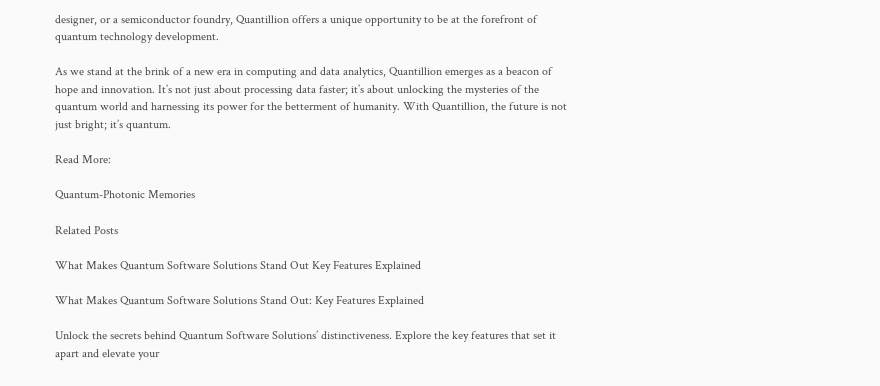designer, or a semiconductor foundry, Quantillion offers a unique opportunity to be at the forefront of quantum technology development.

As we stand at the brink of a new era in computing and data analytics, Quantillion emerges as a beacon of hope and innovation. It’s not just about processing data faster; it’s about unlocking the mysteries of the quantum world and harnessing its power for the betterment of humanity. With Quantillion, the future is not just bright; it’s quantum.

Read More:

Quantum-Photonic Memories

Related Posts

What Makes Quantum Software Solutions Stand Out Key Features Explained

What Makes Quantum Software Solutions Stand Out: Key Features Explained

Unlock the secrets behind Quantum Software Solutions’ distinctiveness. Explore the key features that set it apart and elevate your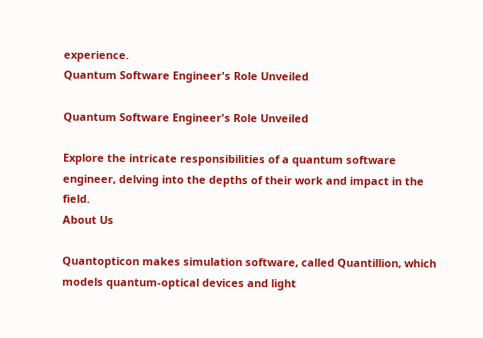experience.
Quantum Software Engineer's Role Unveiled

Quantum Software Engineer's Role Unveiled

Explore the intricate responsibilities of a quantum software engineer, delving into the depths of their work and impact in the field.
About Us

Quantopticon makes simulation software, called Quantillion, which models quantum-optical devices and light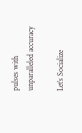pulses with unparalleled accuracy

Let’s Socialize